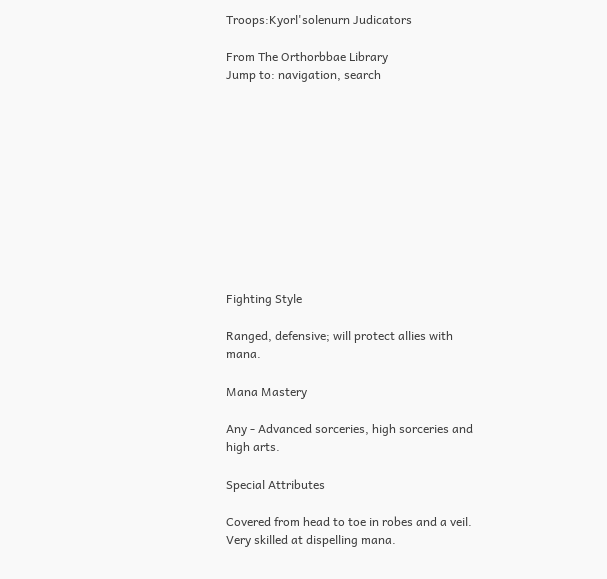Troops:Kyorl'solenurn Judicators

From The Orthorbbae Library
Jump to: navigation, search











Fighting Style

Ranged, defensive; will protect allies with mana.

Mana Mastery

Any - Advanced sorceries, high sorceries and high arts.

Special Attributes

Covered from head to toe in robes and a veil. Very skilled at dispelling mana.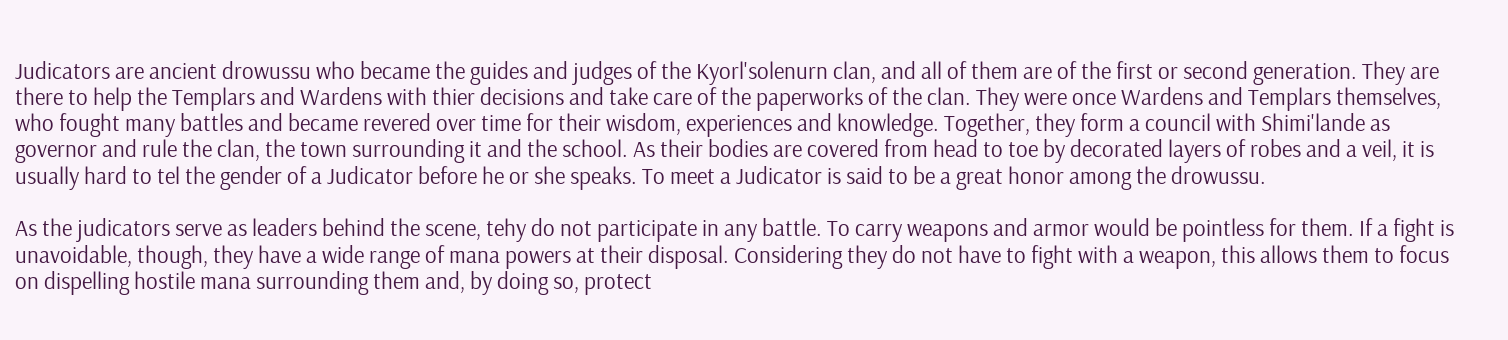Judicators are ancient drowussu who became the guides and judges of the Kyorl'solenurn clan, and all of them are of the first or second generation. They are there to help the Templars and Wardens with thier decisions and take care of the paperworks of the clan. They were once Wardens and Templars themselves, who fought many battles and became revered over time for their wisdom, experiences and knowledge. Together, they form a council with Shimi'lande as governor and rule the clan, the town surrounding it and the school. As their bodies are covered from head to toe by decorated layers of robes and a veil, it is usually hard to tel the gender of a Judicator before he or she speaks. To meet a Judicator is said to be a great honor among the drowussu.

As the judicators serve as leaders behind the scene, tehy do not participate in any battle. To carry weapons and armor would be pointless for them. If a fight is unavoidable, though, they have a wide range of mana powers at their disposal. Considering they do not have to fight with a weapon, this allows them to focus on dispelling hostile mana surrounding them and, by doing so, protect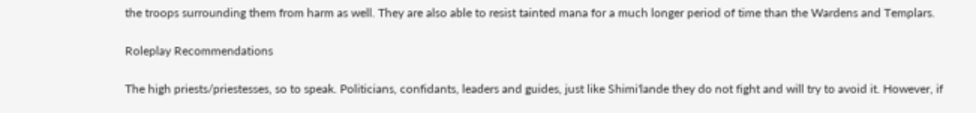the troops surrounding them from harm as well. They are also able to resist tainted mana for a much longer period of time than the Wardens and Templars.

Roleplay Recommendations

The high priests/priestesses, so to speak. Politicians, confidants, leaders and guides, just like Shimi'lande they do not fight and will try to avoid it. However, if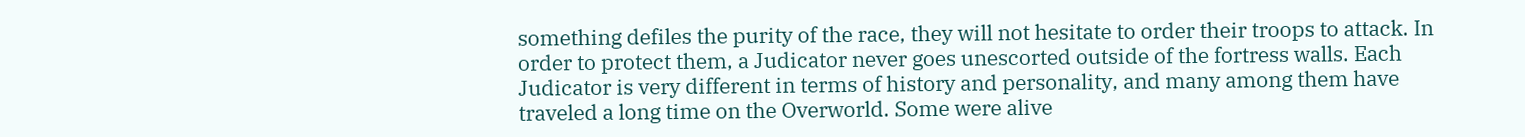something defiles the purity of the race, they will not hesitate to order their troops to attack. In order to protect them, a Judicator never goes unescorted outside of the fortress walls. Each Judicator is very different in terms of history and personality, and many among them have traveled a long time on the Overworld. Some were alive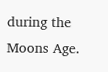during the Moons Age.